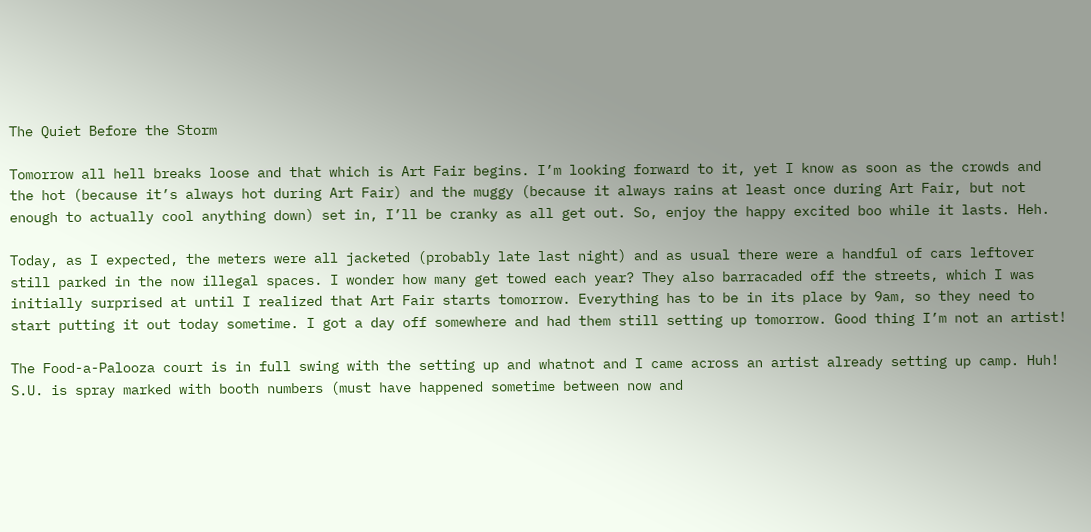The Quiet Before the Storm

Tomorrow all hell breaks loose and that which is Art Fair begins. I’m looking forward to it, yet I know as soon as the crowds and the hot (because it’s always hot during Art Fair) and the muggy (because it always rains at least once during Art Fair, but not enough to actually cool anything down) set in, I’ll be cranky as all get out. So, enjoy the happy excited boo while it lasts. Heh.

Today, as I expected, the meters were all jacketed (probably late last night) and as usual there were a handful of cars leftover still parked in the now illegal spaces. I wonder how many get towed each year? They also barracaded off the streets, which I was initially surprised at until I realized that Art Fair starts tomorrow. Everything has to be in its place by 9am, so they need to start putting it out today sometime. I got a day off somewhere and had them still setting up tomorrow. Good thing I’m not an artist!

The Food-a-Palooza court is in full swing with the setting up and whatnot and I came across an artist already setting up camp. Huh! S.U. is spray marked with booth numbers (must have happened sometime between now and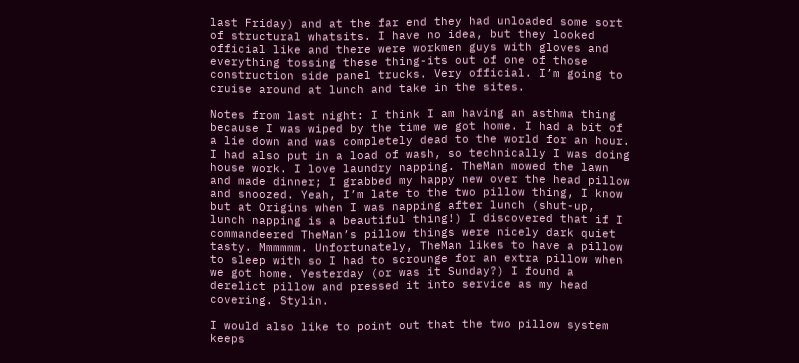last Friday) and at the far end they had unloaded some sort of structural whatsits. I have no idea, but they looked official like and there were workmen guys with gloves and everything tossing these thing-its out of one of those construction side panel trucks. Very official. I’m going to cruise around at lunch and take in the sites.

Notes from last night: I think I am having an asthma thing because I was wiped by the time we got home. I had a bit of a lie down and was completely dead to the world for an hour. I had also put in a load of wash, so technically I was doing house work. I love laundry napping. TheMan mowed the lawn and made dinner; I grabbed my happy new over the head pillow and snoozed. Yeah, I’m late to the two pillow thing, I know but at Origins when I was napping after lunch (shut-up, lunch napping is a beautiful thing!) I discovered that if I commandeered TheMan’s pillow things were nicely dark quiet tasty. Mmmmmm. Unfortunately, TheMan likes to have a pillow to sleep with so I had to scrounge for an extra pillow when we got home. Yesterday (or was it Sunday?) I found a derelict pillow and pressed it into service as my head covering. Stylin.

I would also like to point out that the two pillow system keeps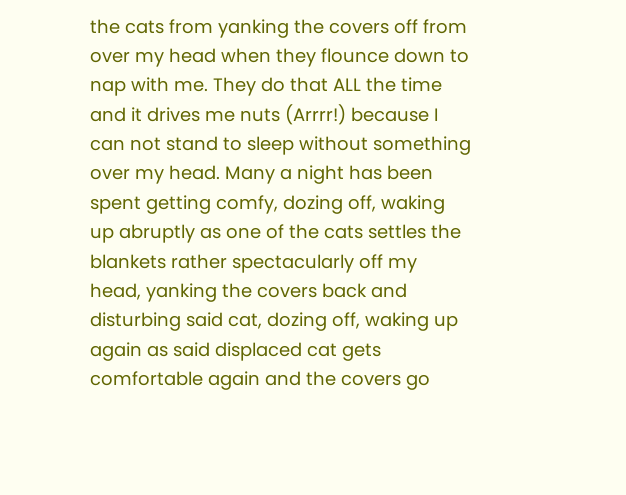the cats from yanking the covers off from over my head when they flounce down to nap with me. They do that ALL the time and it drives me nuts (Arrrr!) because I can not stand to sleep without something over my head. Many a night has been spent getting comfy, dozing off, waking up abruptly as one of the cats settles the blankets rather spectacularly off my head, yanking the covers back and disturbing said cat, dozing off, waking up again as said displaced cat gets comfortable again and the covers go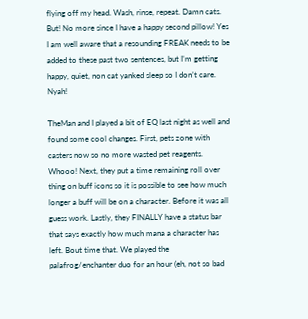flying off my head. Wash, rinse, repeat. Damn cats. But! No more since I have a happy second pillow! Yes I am well aware that a resounding FREAK needs to be added to these past two sentences, but I’m getting happy, quiet, non cat yanked sleep so I don’t care. Nyah!

TheMan and I played a bit of EQ last night as well and found some cool changes. First, pets zone with casters now so no more wasted pet reagents. Whooo! Next, they put a time remaining roll over thing on buff icons so it is possible to see how much longer a buff will be on a character. Before it was all guess work. Lastly, they FINALLY have a status bar that says exactly how much mana a character has left. Bout time that. We played the palafrog/enchanter duo for an hour (eh, not so bad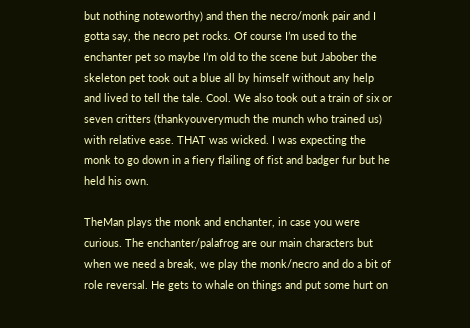but nothing noteworthy) and then the necro/monk pair and I gotta say, the necro pet rocks. Of course I’m used to the enchanter pet so maybe I’m old to the scene but Jabober the skeleton pet took out a blue all by himself without any help and lived to tell the tale. Cool. We also took out a train of six or seven critters (thankyouverymuch the munch who trained us) with relative ease. THAT was wicked. I was expecting the monk to go down in a fiery flailing of fist and badger fur but he held his own.

TheMan plays the monk and enchanter, in case you were curious. The enchanter/palafrog are our main characters but when we need a break, we play the monk/necro and do a bit of role reversal. He gets to whale on things and put some hurt on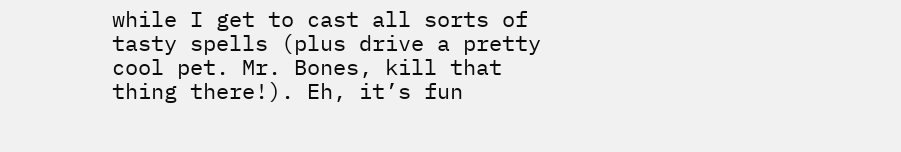while I get to cast all sorts of tasty spells (plus drive a pretty cool pet. Mr. Bones, kill that thing there!). Eh, it’s fun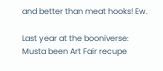and better than meat hooks! Ew.

Last year at the booniverse: Musta been Art Fair recupe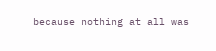because nothing at all was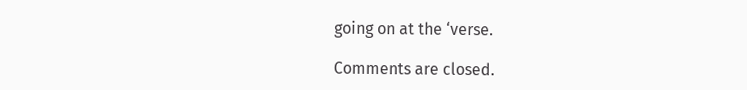going on at the ‘verse.

Comments are closed.